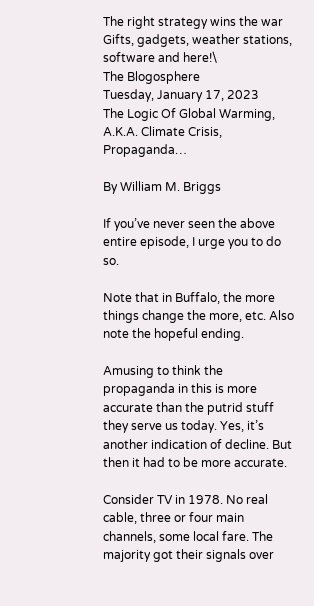The right strategy wins the war Gifts, gadgets, weather stations, software and here!\
The Blogosphere
Tuesday, January 17, 2023
The Logic Of Global Warming, A.K.A. Climate Crisis, Propaganda…

By William M. Briggs

If you’ve never seen the above entire episode, I urge you to do so.

Note that in Buffalo, the more things change the more, etc. Also note the hopeful ending.

Amusing to think the propaganda in this is more accurate than the putrid stuff they serve us today. Yes, it’s another indication of decline. But then it had to be more accurate.

Consider TV in 1978. No real cable, three or four main channels, some local fare. The majority got their signals over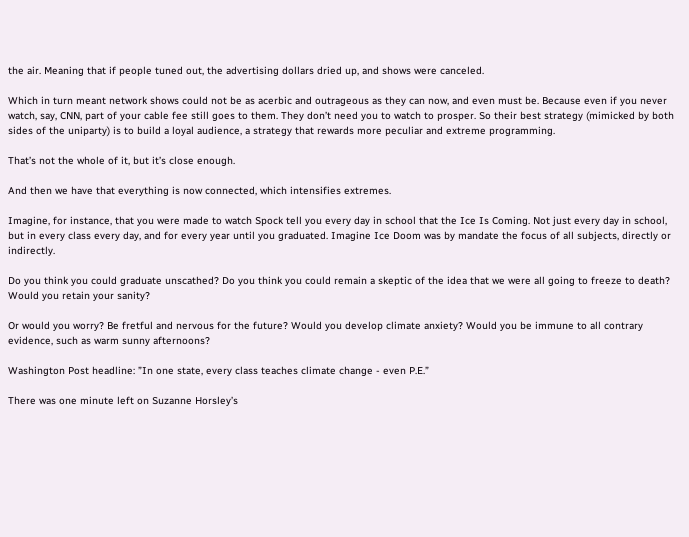the air. Meaning that if people tuned out, the advertising dollars dried up, and shows were canceled.

Which in turn meant network shows could not be as acerbic and outrageous as they can now, and even must be. Because even if you never watch, say, CNN, part of your cable fee still goes to them. They don’t need you to watch to prosper. So their best strategy (mimicked by both sides of the uniparty) is to build a loyal audience, a strategy that rewards more peculiar and extreme programming.

That’s not the whole of it, but it’s close enough.

And then we have that everything is now connected, which intensifies extremes.

Imagine, for instance, that you were made to watch Spock tell you every day in school that the Ice Is Coming. Not just every day in school, but in every class every day, and for every year until you graduated. Imagine Ice Doom was by mandate the focus of all subjects, directly or indirectly.

Do you think you could graduate unscathed? Do you think you could remain a skeptic of the idea that we were all going to freeze to death? Would you retain your sanity?

Or would you worry? Be fretful and nervous for the future? Would you develop climate anxiety? Would you be immune to all contrary evidence, such as warm sunny afternoons?

Washington Post headline: ”In one state, every class teaches climate change - even P.E.”

There was one minute left on Suzanne Horsley’s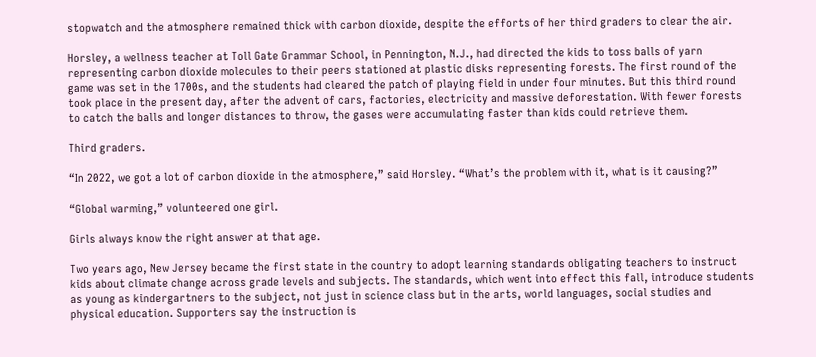stopwatch and the atmosphere remained thick with carbon dioxide, despite the efforts of her third graders to clear the air.

Horsley, a wellness teacher at Toll Gate Grammar School, in Pennington, N.J., had directed the kids to toss balls of yarn representing carbon dioxide molecules to their peers stationed at plastic disks representing forests. The first round of the game was set in the 1700s, and the students had cleared the patch of playing field in under four minutes. But this third round took place in the present day, after the advent of cars, factories, electricity and massive deforestation. With fewer forests to catch the balls and longer distances to throw, the gases were accumulating faster than kids could retrieve them.

Third graders.

“In 2022, we got a lot of carbon dioxide in the atmosphere,” said Horsley. “What’s the problem with it, what is it causing?”

“Global warming,” volunteered one girl.

Girls always know the right answer at that age.

Two years ago, New Jersey became the first state in the country to adopt learning standards obligating teachers to instruct kids about climate change across grade levels and subjects. The standards, which went into effect this fall, introduce students as young as kindergartners to the subject, not just in science class but in the arts, world languages, social studies and physical education. Supporters say the instruction is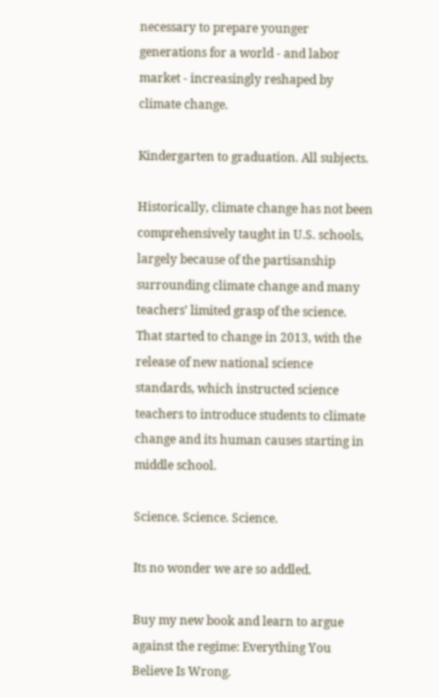necessary to prepare younger generations for a world - and labor market - increasingly reshaped by climate change.

Kindergarten to graduation. All subjects.

Historically, climate change has not been comprehensively taught in U.S. schools, largely because of the partisanship surrounding climate change and many teachers’ limited grasp of the science. That started to change in 2013, with the release of new national science standards, which instructed science teachers to introduce students to climate change and its human causes starting in middle school.

Science. Science. Science.

Its no wonder we are so addled.

Buy my new book and learn to argue against the regime: Everything You Believe Is Wrong.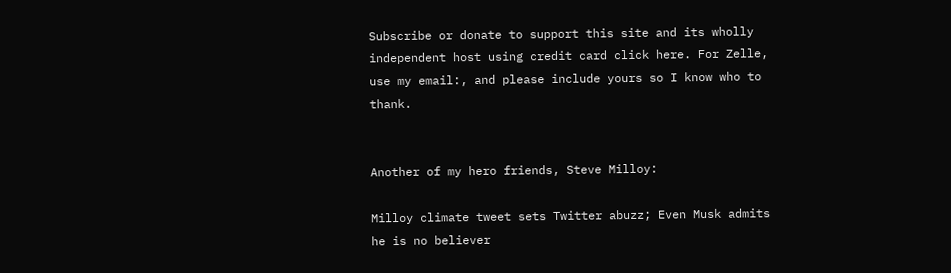Subscribe or donate to support this site and its wholly independent host using credit card click here. For Zelle, use my email:, and please include yours so I know who to thank.


Another of my hero friends, Steve Milloy:

Milloy climate tweet sets Twitter abuzz; Even Musk admits he is no believer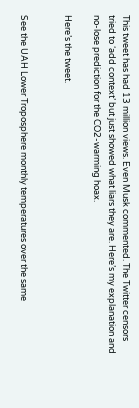This tweet has had 13 million views. Even Musk commented. The Twitter censors tried to ‘add context’ but just showed what liars they are. Here’s my explanation and no-lose prediction for the CO2-warming hoax.

Here’s the tweet.


See the UAH Lower Troposphere monthly temperatures over the same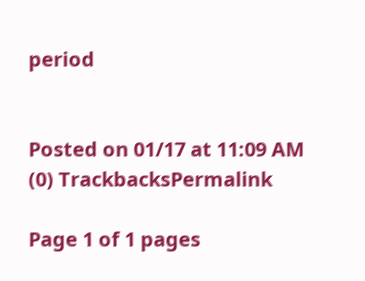period


Posted on 01/17 at 11:09 AM
(0) TrackbacksPermalink

Page 1 of 1 pages